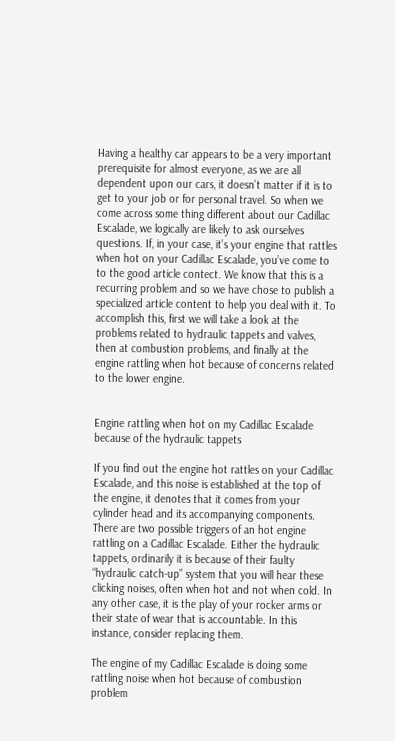Having a healthy car appears to be a very important prerequisite for almost everyone, as we are all dependent upon our cars, it doesn’t matter if it is to get to your job or for personal travel. So when we come across some thing different about our Cadillac Escalade, we logically are likely to ask ourselves questions. If, in your case, it’s your engine that rattles when hot on your Cadillac Escalade, you’ve come to to the good article contect. We know that this is a recurring problem and so we have chose to publish a specialized article content to help you deal with it. To accomplish this, first we will take a look at the problems related to hydraulic tappets and valves, then at combustion problems, and finally at the engine rattling when hot because of concerns related to the lower engine.


Engine rattling when hot on my Cadillac Escalade because of the hydraulic tappets

If you find out the engine hot rattles on your Cadillac Escalade, and this noise is established at the top of the engine, it denotes that it comes from your cylinder head and its accompanying components. There are two possible triggers of an hot engine rattling on a Cadillac Escalade. Either the hydraulic tappets, ordinarily it is because of their faulty “hydraulic catch-up” system that you will hear these clicking noises, often when hot and not when cold. In any other case, it is the play of your rocker arms or their state of wear that is accountable. In this instance, consider replacing them.

The engine of my Cadillac Escalade is doing some rattling noise when hot because of combustion problem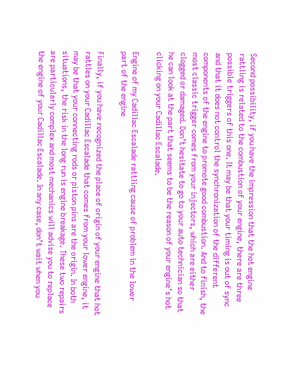Second possibility, if you have the impression that the hot engine rattling is related to the combustion of your engine, there are three possible triggers of this one. It may be that your timing is out of sync and that it does not control the synchronization of the different components of the engine to promote good combustion. And to finish, the most classic trigger comes from your injectors, which are either clogged or damaged. Don’t hesitate to go to your auto technician so that he can look at the part that seems to be the reason of your engine’s hot clicking on your Cadillac Escalade.

Engine of my Cadillac Escalade rattling cause of problem in the lower part of the engine

Finally, if you have recognized the place of origin of your engine that hot rattles on your Cadillac Escalade that comes from your lower engine, it may be that your connecting rods or piston pins are the origin. In both situations, the risk in the long run is engine breakage. These two repairs are particularly complex and most mechanics will advise you to replace the engine of your Cadillac Escalade. In any case, don’t wait when you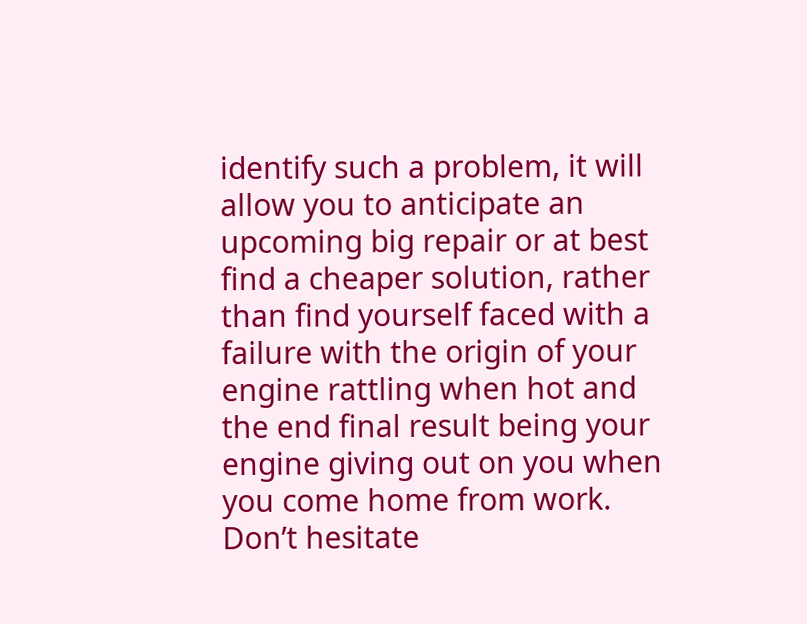identify such a problem, it will allow you to anticipate an upcoming big repair or at best find a cheaper solution, rather than find yourself faced with a failure with the origin of your engine rattling when hot and the end final result being your engine giving out on you when you come home from work. Don’t hesitate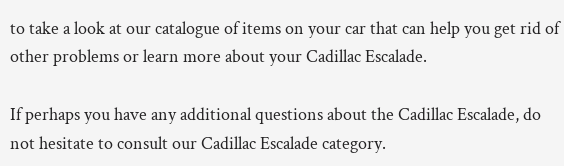to take a look at our catalogue of items on your car that can help you get rid of other problems or learn more about your Cadillac Escalade.

If perhaps you have any additional questions about the Cadillac Escalade, do not hesitate to consult our Cadillac Escalade category.